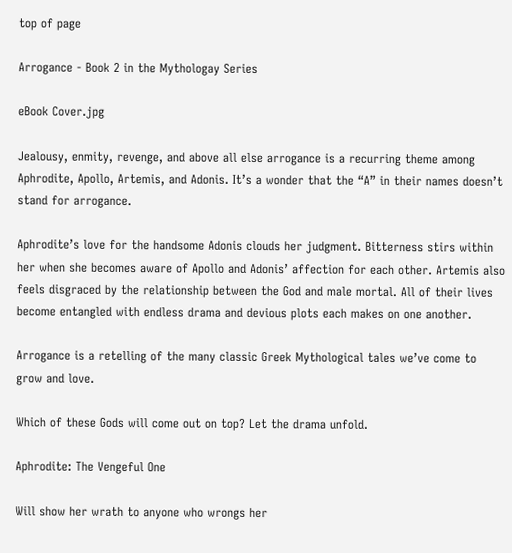top of page

Arrogance - Book 2 in the Mythologay Series

eBook Cover.jpg

Jealousy, enmity, revenge, and above all else arrogance is a recurring theme among Aphrodite, Apollo, Artemis, and Adonis. It’s a wonder that the “A” in their names doesn’t stand for arrogance.

Aphrodite’s love for the handsome Adonis clouds her judgment. Bitterness stirs within her when she becomes aware of Apollo and Adonis’ affection for each other. Artemis also feels disgraced by the relationship between the God and male mortal. All of their lives become entangled with endless drama and devious plots each makes on one another.

Arrogance is a retelling of the many classic Greek Mythological tales we’ve come to grow and love.

Which of these Gods will come out on top? Let the drama unfold.

Aphrodite: The Vengeful One

Will show her wrath to anyone who wrongs her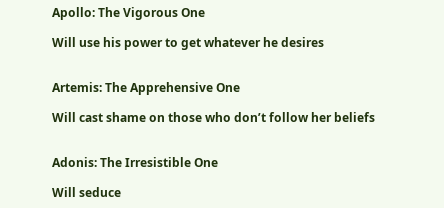Apollo: The Vigorous One

Will use his power to get whatever he desires


Artemis: The Apprehensive One

Will cast shame on those who don’t follow her beliefs


Adonis: The Irresistible One

Will seduce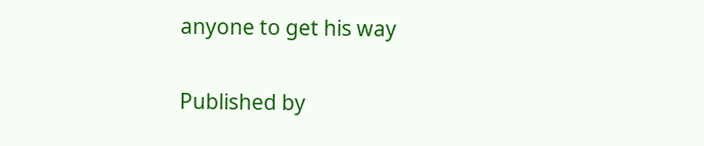anyone to get his way

Published by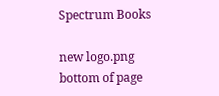Spectrum Books

new logo.png
bottom of page